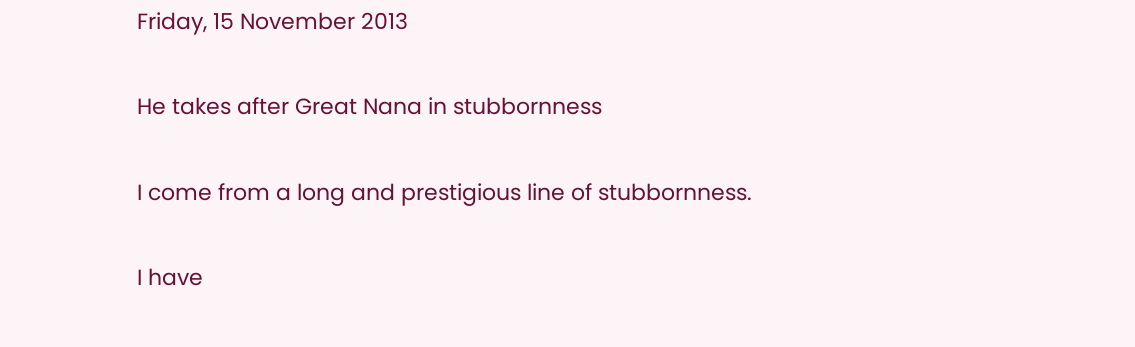Friday, 15 November 2013

He takes after Great Nana in stubbornness

I come from a long and prestigious line of stubbornness.

I have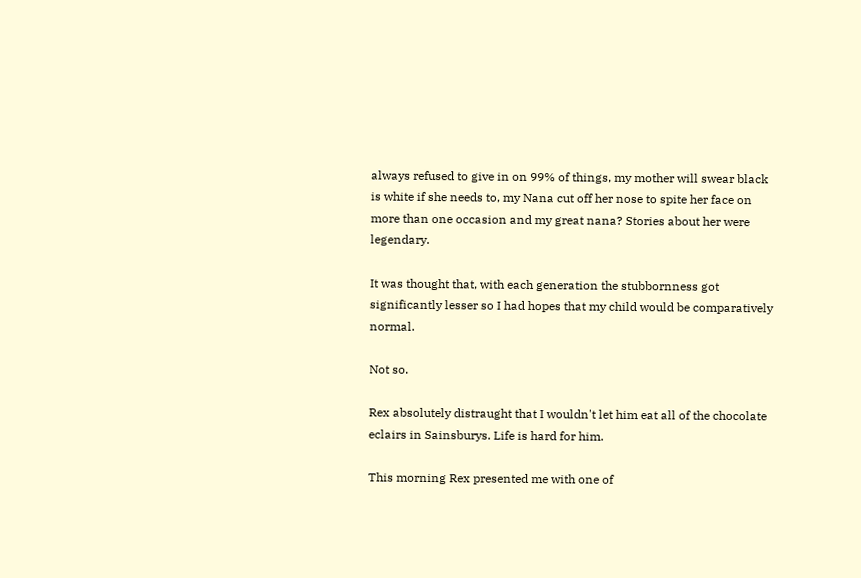always refused to give in on 99% of things, my mother will swear black is white if she needs to, my Nana cut off her nose to spite her face on more than one occasion and my great nana? Stories about her were legendary.

It was thought that, with each generation the stubbornness got significantly lesser so I had hopes that my child would be comparatively normal.

Not so.

Rex absolutely distraught that I wouldn't let him eat all of the chocolate eclairs in Sainsburys. Life is hard for him.

This morning Rex presented me with one of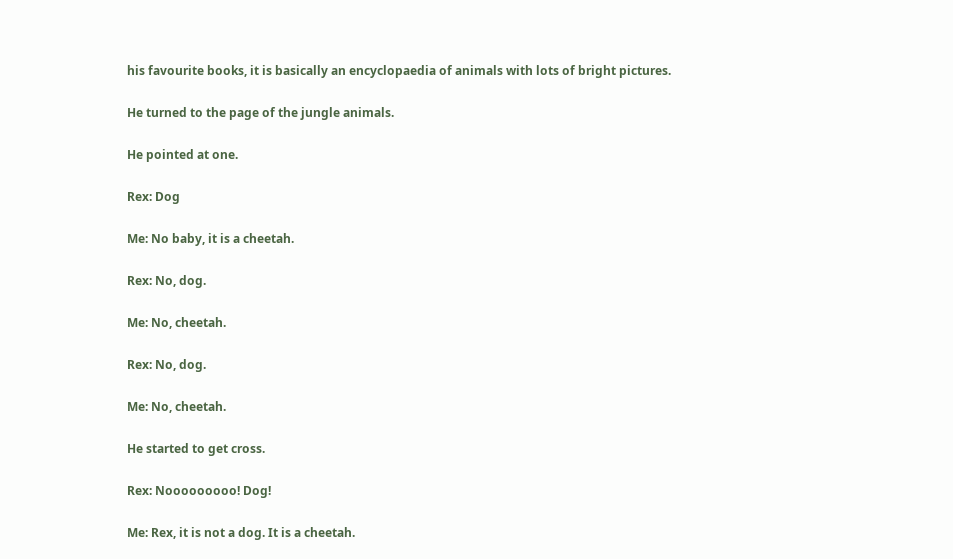his favourite books, it is basically an encyclopaedia of animals with lots of bright pictures.

He turned to the page of the jungle animals.

He pointed at one.

Rex: Dog

Me: No baby, it is a cheetah.

Rex: No, dog.

Me: No, cheetah.

Rex: No, dog.

Me: No, cheetah.

He started to get cross.

Rex: Nooooooooo! Dog!

Me: Rex, it is not a dog. It is a cheetah.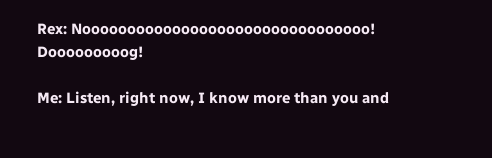Rex: Noooooooooooooooooooooooooooooooo! Dooooooooog!

Me: Listen, right now, I know more than you and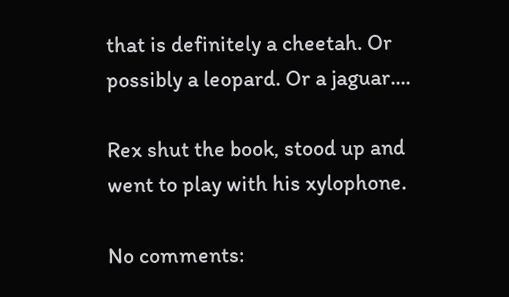that is definitely a cheetah. Or possibly a leopard. Or a jaguar....

Rex shut the book, stood up and went to play with his xylophone.

No comments: